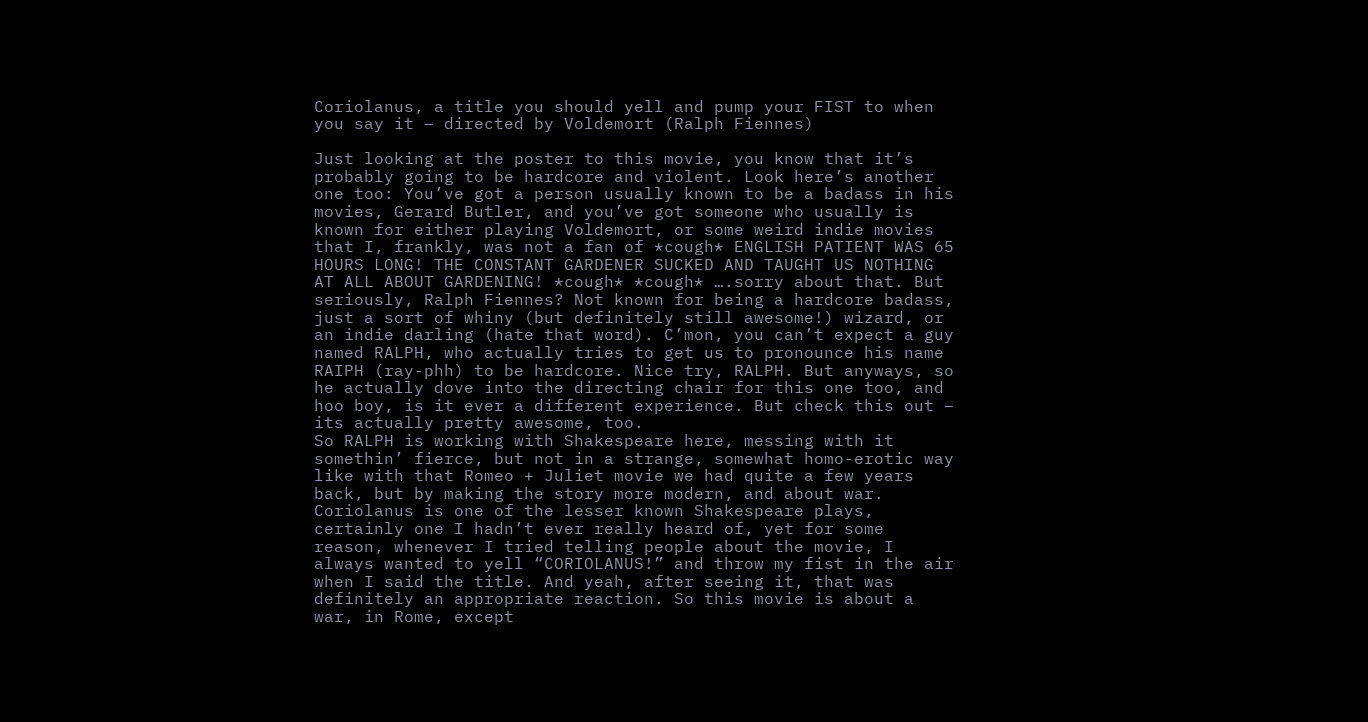Coriolanus, a title you should yell and pump your FIST to when you say it – directed by Voldemort (Ralph Fiennes)

Just looking at the poster to this movie, you know that it’s probably going to be hardcore and violent. Look here’s another one too: You’ve got a person usually known to be a badass in his movies, Gerard Butler, and you’ve got someone who usually is known for either playing Voldemort, or some weird indie movies that I, frankly, was not a fan of *cough* ENGLISH PATIENT WAS 65 HOURS LONG! THE CONSTANT GARDENER SUCKED AND TAUGHT US NOTHING AT ALL ABOUT GARDENING! *cough* *cough* ….sorry about that. But seriously, Ralph Fiennes? Not known for being a hardcore badass, just a sort of whiny (but definitely still awesome!) wizard, or an indie darling (hate that word). C’mon, you can’t expect a guy named RALPH, who actually tries to get us to pronounce his name RAIPH (ray-phh) to be hardcore. Nice try, RALPH. But anyways, so he actually dove into the directing chair for this one too, and hoo boy, is it ever a different experience. But check this out – its actually pretty awesome, too.
So RALPH is working with Shakespeare here, messing with it somethin’ fierce, but not in a strange, somewhat homo-erotic way like with that Romeo + Juliet movie we had quite a few years back, but by making the story more modern, and about war. Coriolanus is one of the lesser known Shakespeare plays, certainly one I hadn’t ever really heard of, yet for some reason, whenever I tried telling people about the movie, I always wanted to yell “CORIOLANUS!” and throw my fist in the air when I said the title. And yeah, after seeing it, that was definitely an appropriate reaction. So this movie is about a war, in Rome, except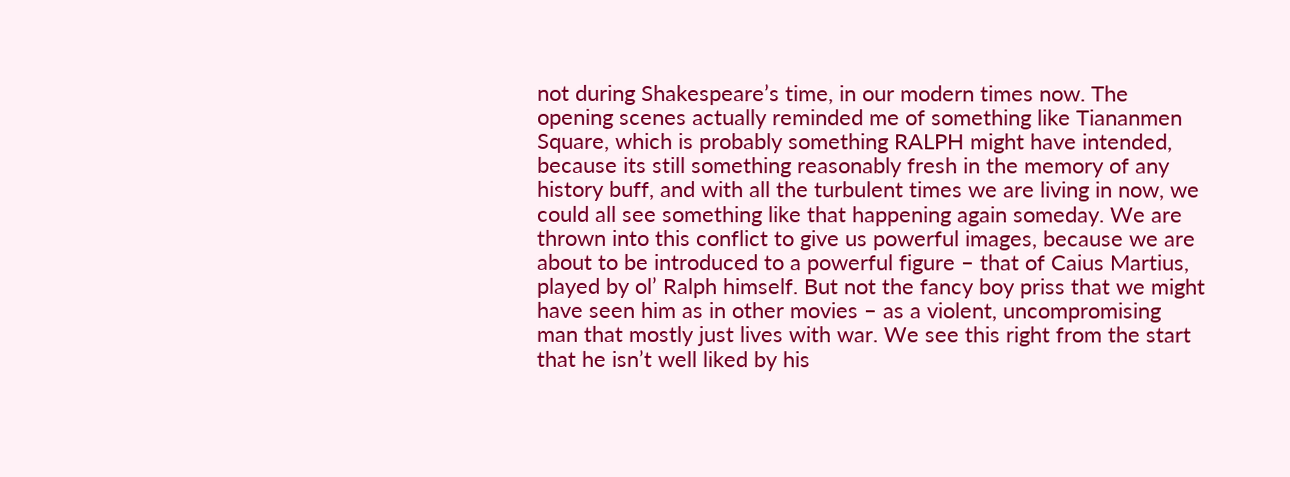not during Shakespeare’s time, in our modern times now. The opening scenes actually reminded me of something like Tiananmen Square, which is probably something RALPH might have intended, because its still something reasonably fresh in the memory of any history buff, and with all the turbulent times we are living in now, we could all see something like that happening again someday. We are thrown into this conflict to give us powerful images, because we are about to be introduced to a powerful figure – that of Caius Martius, played by ol’ Ralph himself. But not the fancy boy priss that we might have seen him as in other movies – as a violent, uncompromising man that mostly just lives with war. We see this right from the start that he isn’t well liked by his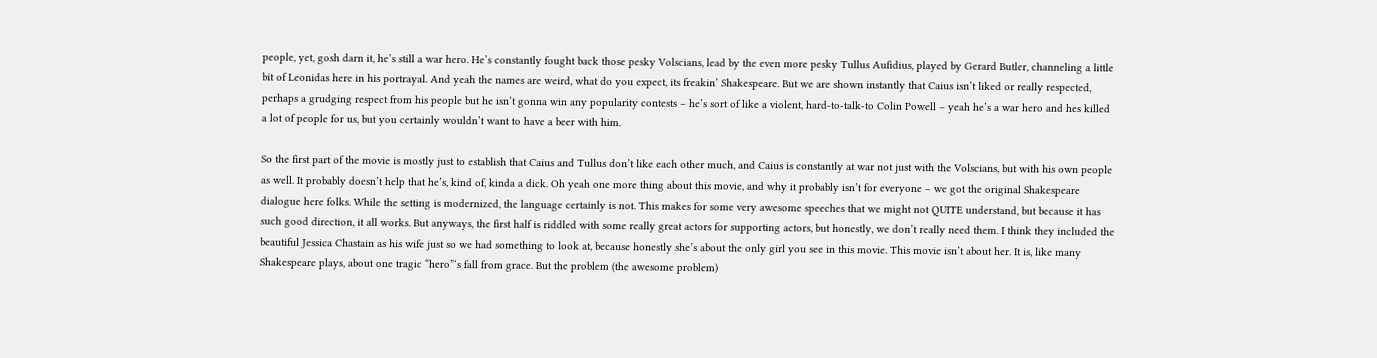people, yet, gosh darn it, he’s still a war hero. He’s constantly fought back those pesky Volscians, lead by the even more pesky Tullus Aufidius, played by Gerard Butler, channeling a little bit of Leonidas here in his portrayal. And yeah the names are weird, what do you expect, its freakin’ Shakespeare. But we are shown instantly that Caius isn’t liked or really respected, perhaps a grudging respect from his people but he isn’t gonna win any popularity contests – he’s sort of like a violent, hard-to-talk-to Colin Powell – yeah he’s a war hero and hes killed a lot of people for us, but you certainly wouldn’t want to have a beer with him.

So the first part of the movie is mostly just to establish that Caius and Tullus don’t like each other much, and Caius is constantly at war not just with the Volscians, but with his own people as well. It probably doesn’t help that he’s, kind of, kinda a dick. Oh yeah one more thing about this movie, and why it probably isn’t for everyone – we got the original Shakespeare dialogue here folks. While the setting is modernized, the language certainly is not. This makes for some very awesome speeches that we might not QUITE understand, but because it has such good direction, it all works. But anyways, the first half is riddled with some really great actors for supporting actors, but honestly, we don’t really need them. I think they included the beautiful Jessica Chastain as his wife just so we had something to look at, because honestly she’s about the only girl you see in this movie. This movie isn’t about her. It is, like many Shakespeare plays, about one tragic “hero”‘s fall from grace. But the problem (the awesome problem)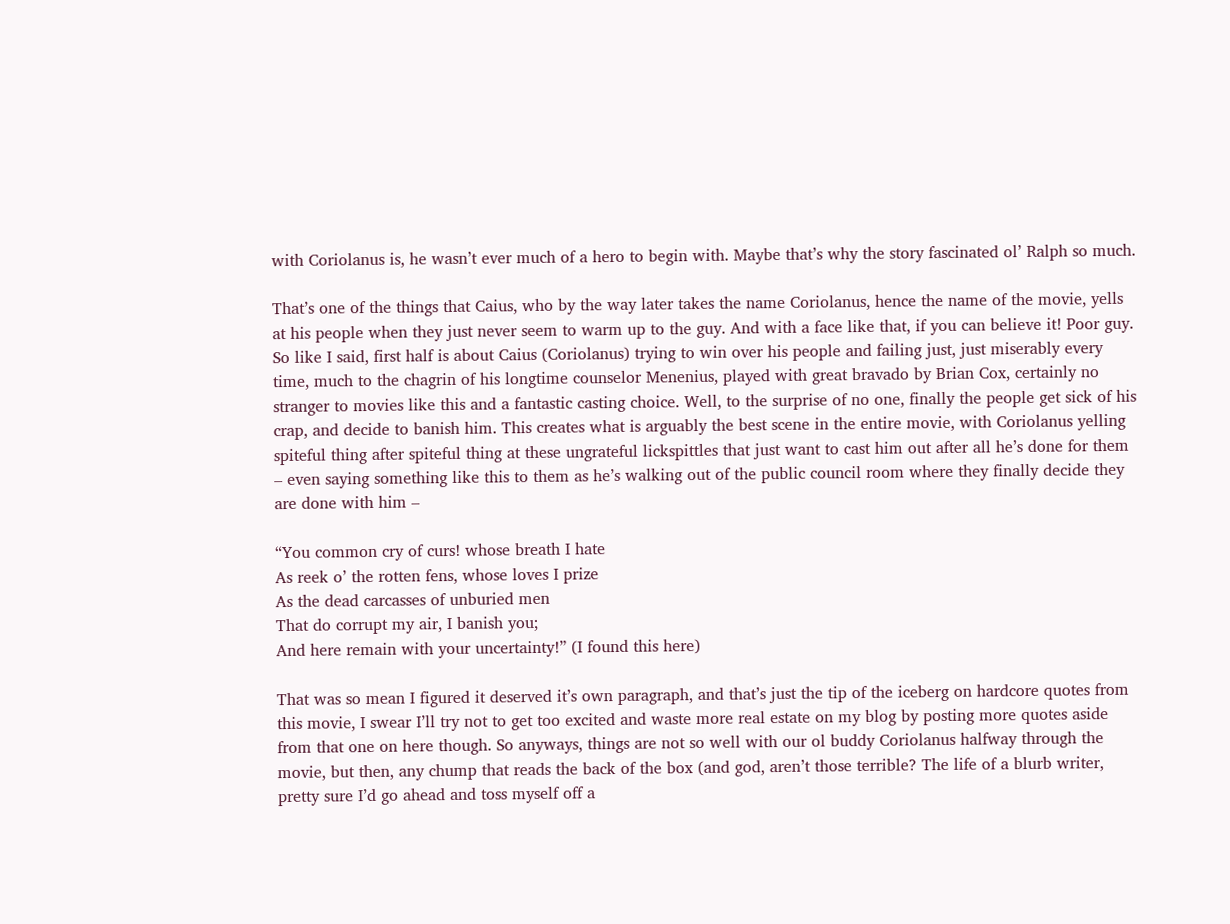with Coriolanus is, he wasn’t ever much of a hero to begin with. Maybe that’s why the story fascinated ol’ Ralph so much.

That’s one of the things that Caius, who by the way later takes the name Coriolanus, hence the name of the movie, yells at his people when they just never seem to warm up to the guy. And with a face like that, if you can believe it! Poor guy. So like I said, first half is about Caius (Coriolanus) trying to win over his people and failing just, just miserably every time, much to the chagrin of his longtime counselor Menenius, played with great bravado by Brian Cox, certainly no stranger to movies like this and a fantastic casting choice. Well, to the surprise of no one, finally the people get sick of his crap, and decide to banish him. This creates what is arguably the best scene in the entire movie, with Coriolanus yelling spiteful thing after spiteful thing at these ungrateful lickspittles that just want to cast him out after all he’s done for them – even saying something like this to them as he’s walking out of the public council room where they finally decide they are done with him –

“You common cry of curs! whose breath I hate
As reek o’ the rotten fens, whose loves I prize
As the dead carcasses of unburied men
That do corrupt my air, I banish you;
And here remain with your uncertainty!” (I found this here)

That was so mean I figured it deserved it’s own paragraph, and that’s just the tip of the iceberg on hardcore quotes from this movie, I swear I’ll try not to get too excited and waste more real estate on my blog by posting more quotes aside from that one on here though. So anyways, things are not so well with our ol buddy Coriolanus halfway through the movie, but then, any chump that reads the back of the box (and god, aren’t those terrible? The life of a blurb writer, pretty sure I’d go ahead and toss myself off a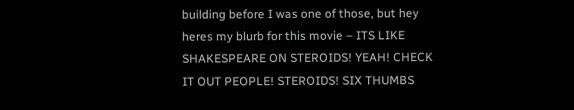building before I was one of those, but hey heres my blurb for this movie – ITS LIKE SHAKESPEARE ON STEROIDS! YEAH! CHECK IT OUT PEOPLE! STEROIDS! SIX THUMBS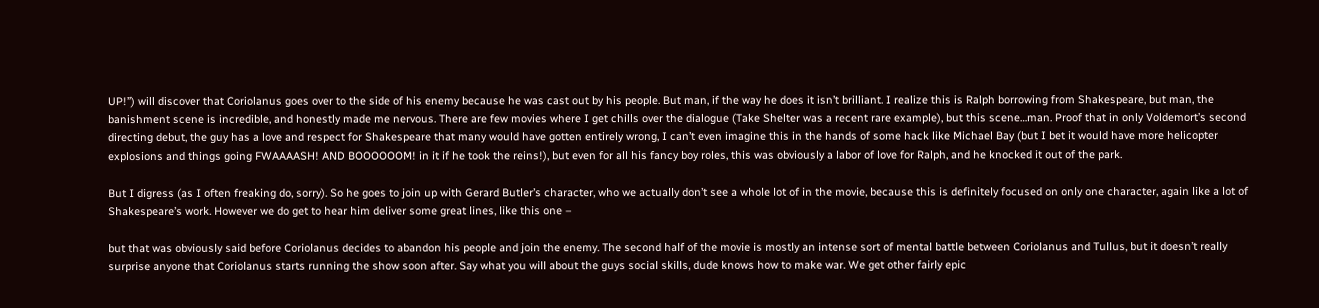UP!”) will discover that Coriolanus goes over to the side of his enemy because he was cast out by his people. But man, if the way he does it isn’t brilliant. I realize this is Ralph borrowing from Shakespeare, but man, the banishment scene is incredible, and honestly made me nervous. There are few movies where I get chills over the dialogue (Take Shelter was a recent rare example), but this scene…man. Proof that in only Voldemort’s second directing debut, the guy has a love and respect for Shakespeare that many would have gotten entirely wrong, I can’t even imagine this in the hands of some hack like Michael Bay (but I bet it would have more helicopter explosions and things going FWAAAASH! AND BOOOOOOM! in it if he took the reins!), but even for all his fancy boy roles, this was obviously a labor of love for Ralph, and he knocked it out of the park.

But I digress (as I often freaking do, sorry). So he goes to join up with Gerard Butler’s character, who we actually don’t see a whole lot of in the movie, because this is definitely focused on only one character, again like a lot of Shakespeare’s work. However we do get to hear him deliver some great lines, like this one –

but that was obviously said before Coriolanus decides to abandon his people and join the enemy. The second half of the movie is mostly an intense sort of mental battle between Coriolanus and Tullus, but it doesn’t really surprise anyone that Coriolanus starts running the show soon after. Say what you will about the guys social skills, dude knows how to make war. We get other fairly epic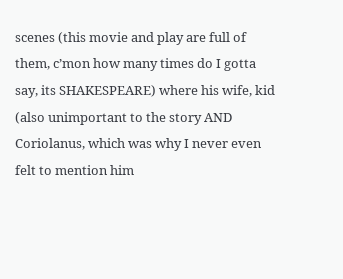scenes (this movie and play are full of them, c’mon how many times do I gotta say, its SHAKESPEARE) where his wife, kid (also unimportant to the story AND Coriolanus, which was why I never even felt to mention him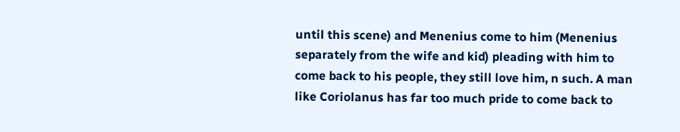until this scene) and Menenius come to him (Menenius separately from the wife and kid) pleading with him to come back to his people, they still love him, n such. A man like Coriolanus has far too much pride to come back to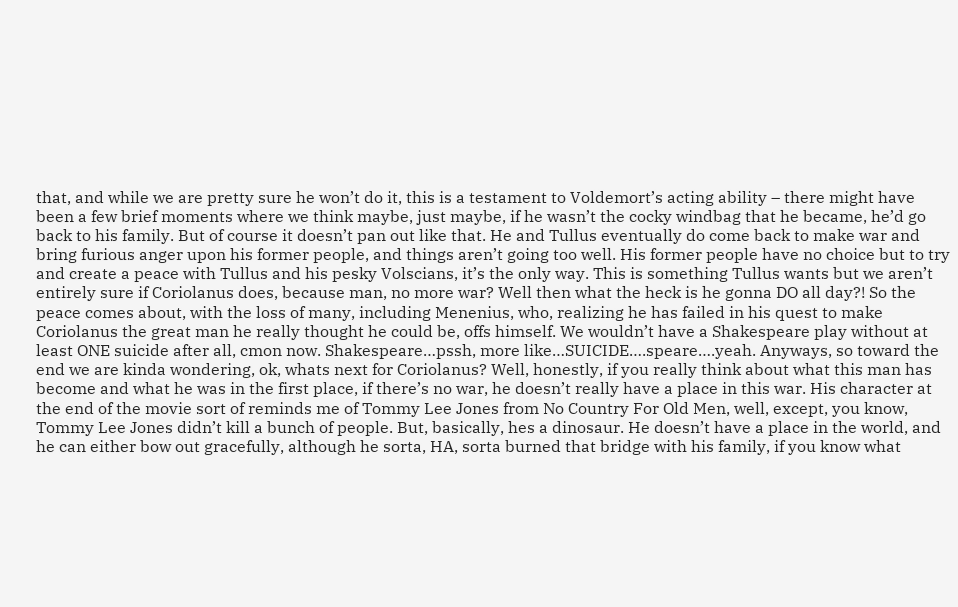that, and while we are pretty sure he won’t do it, this is a testament to Voldemort’s acting ability – there might have been a few brief moments where we think maybe, just maybe, if he wasn’t the cocky windbag that he became, he’d go back to his family. But of course it doesn’t pan out like that. He and Tullus eventually do come back to make war and bring furious anger upon his former people, and things aren’t going too well. His former people have no choice but to try and create a peace with Tullus and his pesky Volscians, it’s the only way. This is something Tullus wants but we aren’t entirely sure if Coriolanus does, because man, no more war? Well then what the heck is he gonna DO all day?! So the peace comes about, with the loss of many, including Menenius, who, realizing he has failed in his quest to make Coriolanus the great man he really thought he could be, offs himself. We wouldn’t have a Shakespeare play without at least ONE suicide after all, cmon now. Shakespeare…pssh, more like…SUICIDE….speare….yeah. Anyways, so toward the end we are kinda wondering, ok, whats next for Coriolanus? Well, honestly, if you really think about what this man has become and what he was in the first place, if there’s no war, he doesn’t really have a place in this war. His character at the end of the movie sort of reminds me of Tommy Lee Jones from No Country For Old Men, well, except, you know, Tommy Lee Jones didn’t kill a bunch of people. But, basically, hes a dinosaur. He doesn’t have a place in the world, and he can either bow out gracefully, although he sorta, HA, sorta burned that bridge with his family, if you know what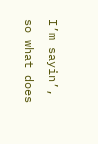I’m sayin’, so what does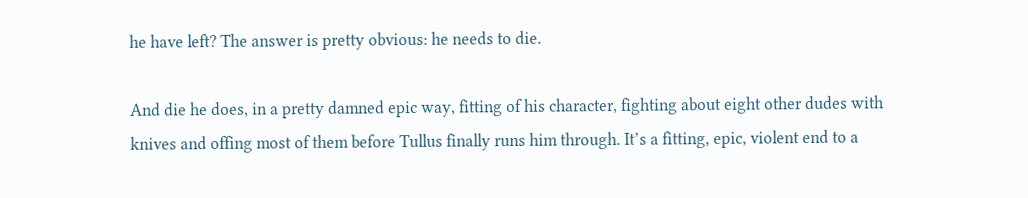he have left? The answer is pretty obvious: he needs to die.

And die he does, in a pretty damned epic way, fitting of his character, fighting about eight other dudes with knives and offing most of them before Tullus finally runs him through. It’s a fitting, epic, violent end to a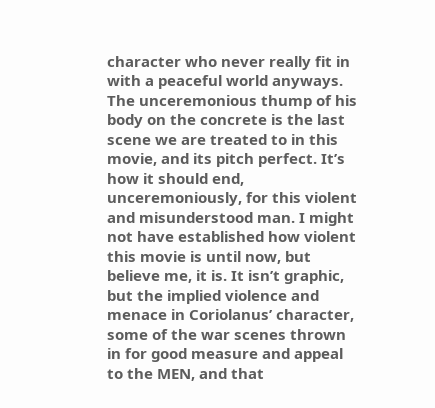character who never really fit in with a peaceful world anyways. The unceremonious thump of his body on the concrete is the last scene we are treated to in this movie, and its pitch perfect. It’s how it should end, unceremoniously, for this violent and misunderstood man. I might not have established how violent this movie is until now, but believe me, it is. It isn’t graphic, but the implied violence and menace in Coriolanus’ character, some of the war scenes thrown in for good measure and appeal to the MEN, and that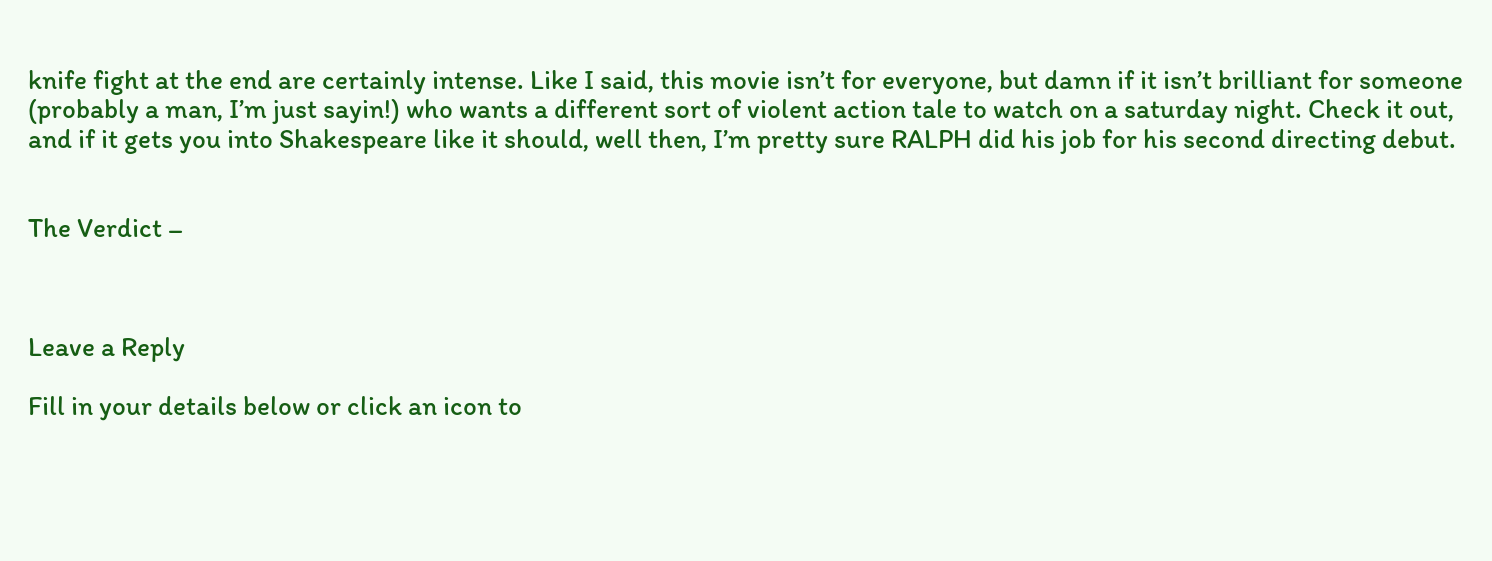knife fight at the end are certainly intense. Like I said, this movie isn’t for everyone, but damn if it isn’t brilliant for someone (probably a man, I’m just sayin!) who wants a different sort of violent action tale to watch on a saturday night. Check it out, and if it gets you into Shakespeare like it should, well then, I’m pretty sure RALPH did his job for his second directing debut.


The Verdict –



Leave a Reply

Fill in your details below or click an icon to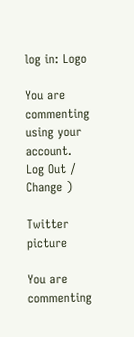log in: Logo

You are commenting using your account. Log Out / Change )

Twitter picture

You are commenting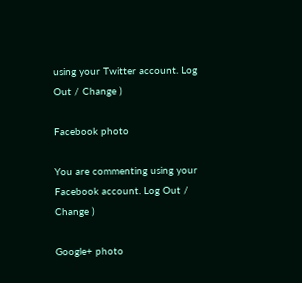using your Twitter account. Log Out / Change )

Facebook photo

You are commenting using your Facebook account. Log Out / Change )

Google+ photo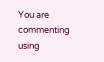You are commenting using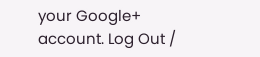your Google+ account. Log Out /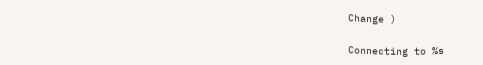Change )

Connecting to %s